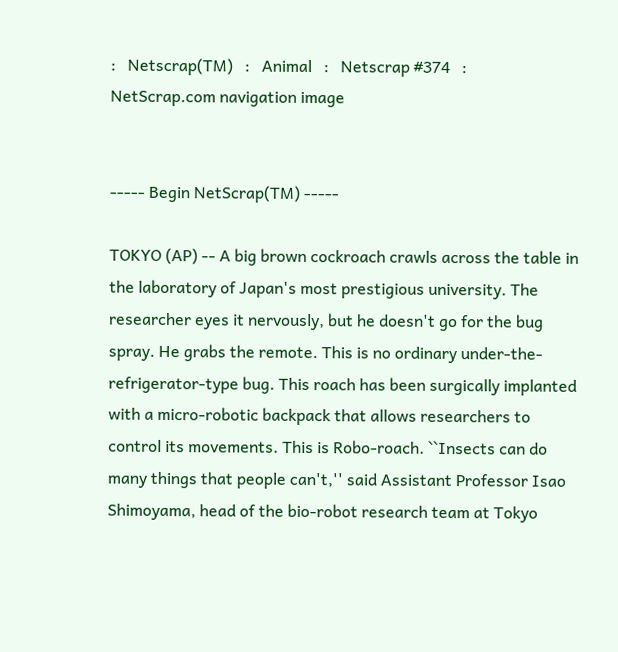:   Netscrap(TM)   :   Animal   :   Netscrap #374   :
NetScrap.com navigation image


----- Begin NetScrap(TM) -----

TOKYO (AP) -- A big brown cockroach crawls across the table in the laboratory of Japan's most prestigious university. The researcher eyes it nervously, but he doesn't go for the bug spray. He grabs the remote. This is no ordinary under-the-refrigerator-type bug. This roach has been surgically implanted with a micro-robotic backpack that allows researchers to control its movements. This is Robo-roach. ``Insects can do many things that people can't,'' said Assistant Professor Isao Shimoyama, head of the bio-robot research team at Tokyo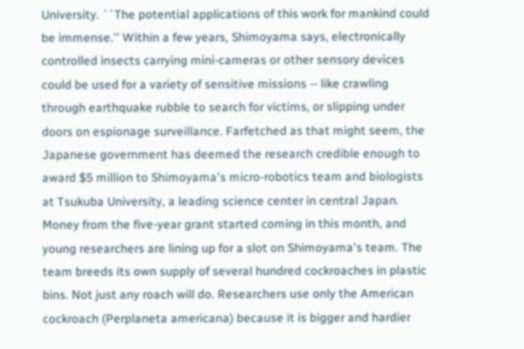University. ``The potential applications of this work for mankind could be immense.'' Within a few years, Shimoyama says, electronically controlled insects carrying mini-cameras or other sensory devices could be used for a variety of sensitive missions -- like crawling through earthquake rubble to search for victims, or slipping under doors on espionage surveillance. Farfetched as that might seem, the Japanese government has deemed the research credible enough to award $5 million to Shimoyama's micro-robotics team and biologists at Tsukuba University, a leading science center in central Japan. Money from the five-year grant started coming in this month, and young researchers are lining up for a slot on Shimoyama's team. The team breeds its own supply of several hundred cockroaches in plastic bins. Not just any roach will do. Researchers use only the American cockroach (Perplaneta americana) because it is bigger and hardier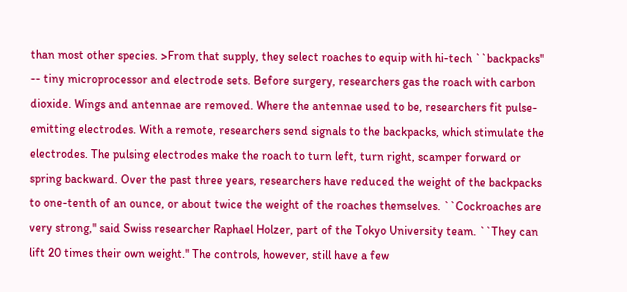than most other species. >From that supply, they select roaches to equip with hi-tech ``backpacks'' -- tiny microprocessor and electrode sets. Before surgery, researchers gas the roach with carbon dioxide. Wings and antennae are removed. Where the antennae used to be, researchers fit pulse-emitting electrodes. With a remote, researchers send signals to the backpacks, which stimulate the electrodes. The pulsing electrodes make the roach to turn left, turn right, scamper forward or spring backward. Over the past three years, researchers have reduced the weight of the backpacks to one-tenth of an ounce, or about twice the weight of the roaches themselves. ``Cockroaches are very strong,'' said Swiss researcher Raphael Holzer, part of the Tokyo University team. ``They can lift 20 times their own weight.'' The controls, however, still have a few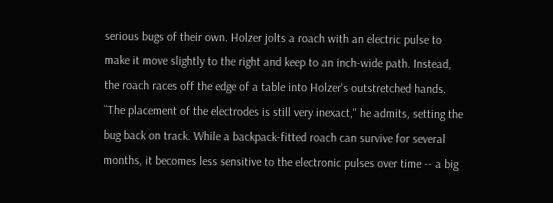serious bugs of their own. Holzer jolts a roach with an electric pulse to make it move slightly to the right and keep to an inch-wide path. Instead, the roach races off the edge of a table into Holzer's outstretched hands. ``The placement of the electrodes is still very inexact,'' he admits, setting the bug back on track. While a backpack-fitted roach can survive for several months, it becomes less sensitive to the electronic pulses over time -- a big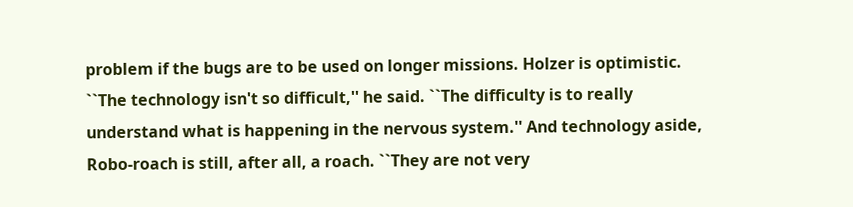problem if the bugs are to be used on longer missions. Holzer is optimistic. ``The technology isn't so difficult,'' he said. ``The difficulty is to really understand what is happening in the nervous system.'' And technology aside, Robo-roach is still, after all, a roach. ``They are not very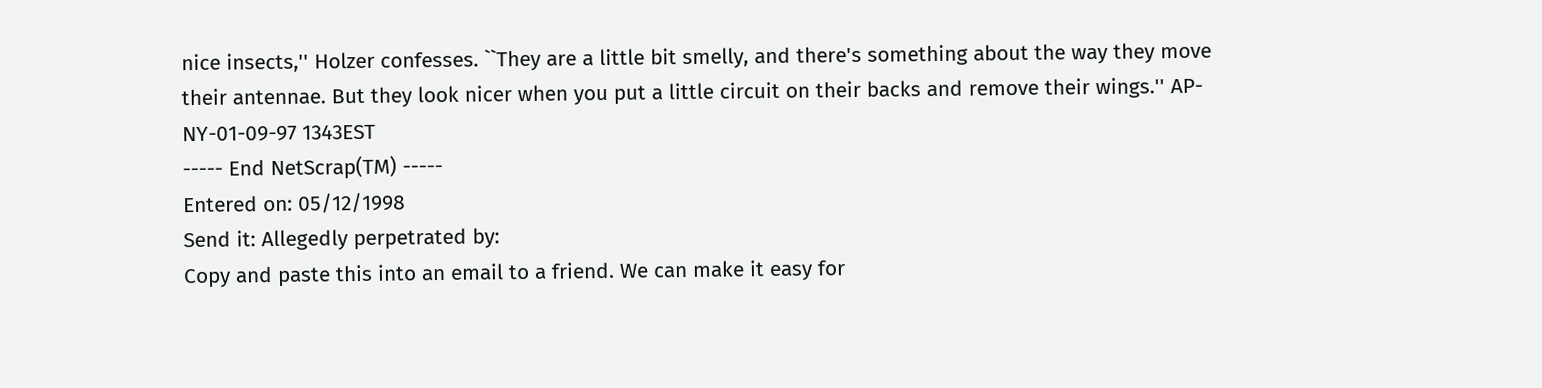nice insects,'' Holzer confesses. ``They are a little bit smelly, and there's something about the way they move their antennae. But they look nicer when you put a little circuit on their backs and remove their wings.'' AP-NY-01-09-97 1343EST
----- End NetScrap(TM) -----
Entered on: 05/12/1998
Send it: Allegedly perpetrated by:
Copy and paste this into an email to a friend. We can make it easy for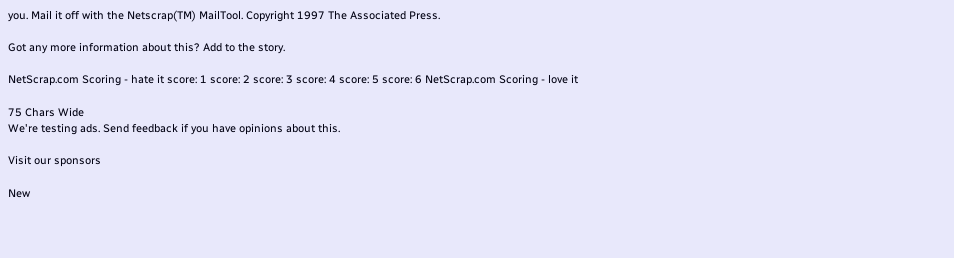you. Mail it off with the Netscrap(TM) MailTool. Copyright 1997 The Associated Press.

Got any more information about this? Add to the story.

NetScrap.com Scoring - hate it score: 1 score: 2 score: 3 score: 4 score: 5 score: 6 NetScrap.com Scoring - love it

75 Chars Wide
We're testing ads. Send feedback if you have opinions about this.

Visit our sponsors

New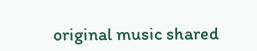original music shared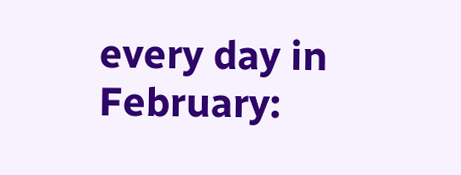every day in February: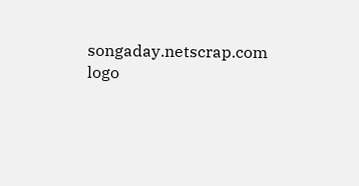songaday.netscrap.com logo